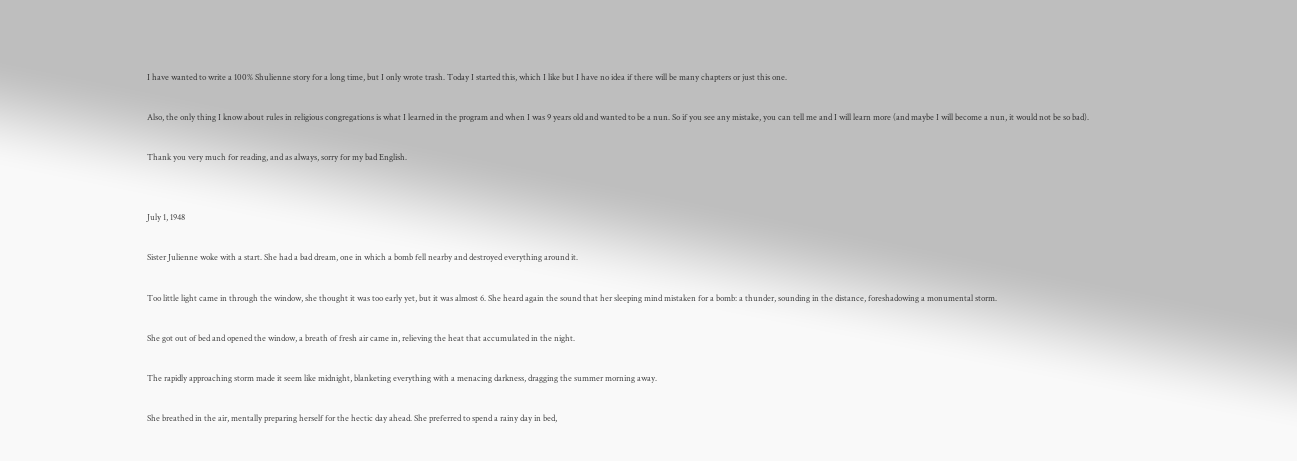I have wanted to write a 100% Shulienne story for a long time, but I only wrote trash. Today I started this, which I like but I have no idea if there will be many chapters or just this one.

Also, the only thing I know about rules in religious congregations is what I learned in the program and when I was 9 years old and wanted to be a nun. So if you see any mistake, you can tell me and I will learn more (and maybe I will become a nun, it would not be so bad).

Thank you very much for reading, and as always, sorry for my bad English.


July 1, 1948

Sister Julienne woke with a start. She had a bad dream, one in which a bomb fell nearby and destroyed everything around it.

Too little light came in through the window, she thought it was too early yet, but it was almost 6. She heard again the sound that her sleeping mind mistaken for a bomb: a thunder, sounding in the distance, foreshadowing a monumental storm.

She got out of bed and opened the window, a breath of fresh air came in, relieving the heat that accumulated in the night.

The rapidly approaching storm made it seem like midnight, blanketing everything with a menacing darkness, dragging the summer morning away.

She breathed in the air, mentally preparing herself for the hectic day ahead. She preferred to spend a rainy day in bed,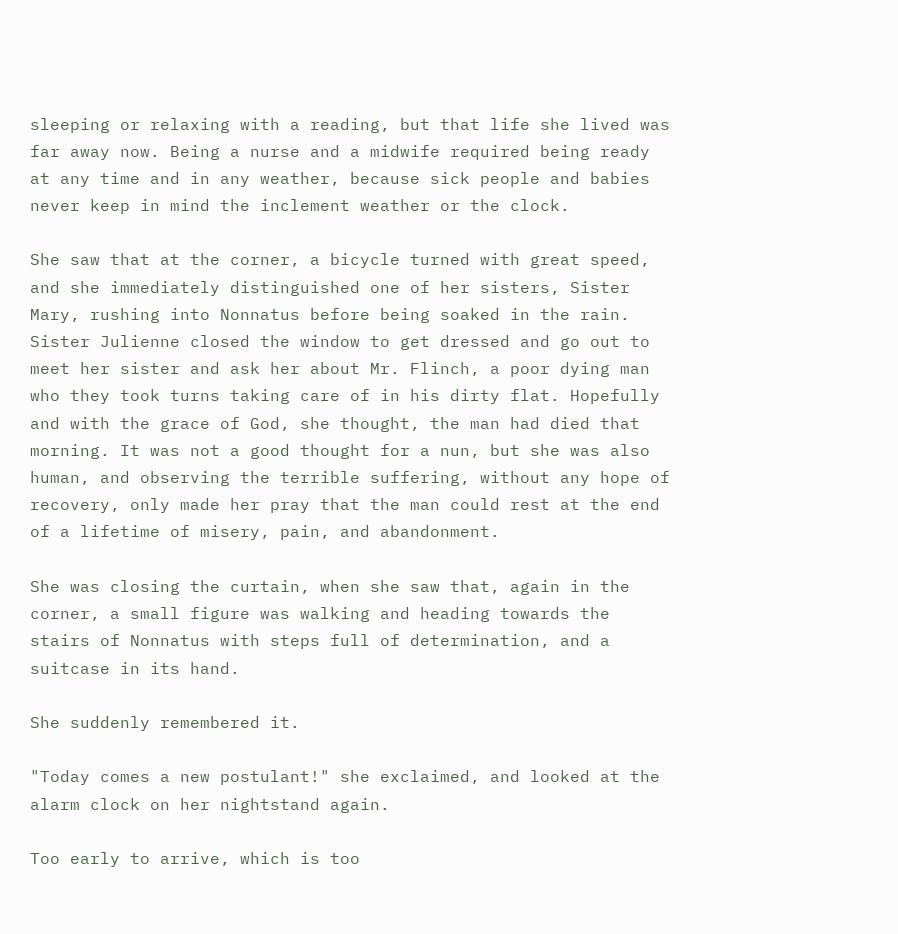sleeping or relaxing with a reading, but that life she lived was far away now. Being a nurse and a midwife required being ready at any time and in any weather, because sick people and babies never keep in mind the inclement weather or the clock.

She saw that at the corner, a bicycle turned with great speed, and she immediately distinguished one of her sisters, Sister Mary, rushing into Nonnatus before being soaked in the rain. Sister Julienne closed the window to get dressed and go out to meet her sister and ask her about Mr. Flinch, a poor dying man who they took turns taking care of in his dirty flat. Hopefully and with the grace of God, she thought, the man had died that morning. It was not a good thought for a nun, but she was also human, and observing the terrible suffering, without any hope of recovery, only made her pray that the man could rest at the end of a lifetime of misery, pain, and abandonment.

She was closing the curtain, when she saw that, again in the corner, a small figure was walking and heading towards the stairs of Nonnatus with steps full of determination, and a suitcase in its hand.

She suddenly remembered it.

"Today comes a new postulant!" she exclaimed, and looked at the alarm clock on her nightstand again.

Too early to arrive, which is too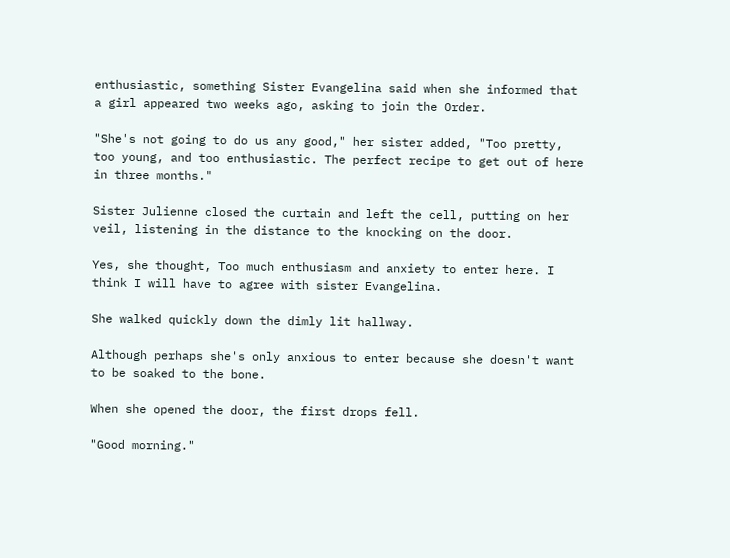enthusiastic, something Sister Evangelina said when she informed that a girl appeared two weeks ago, asking to join the Order.

"She's not going to do us any good," her sister added, "Too pretty, too young, and too enthusiastic. The perfect recipe to get out of here in three months."

Sister Julienne closed the curtain and left the cell, putting on her veil, listening in the distance to the knocking on the door.

Yes, she thought, Too much enthusiasm and anxiety to enter here. I think I will have to agree with sister Evangelina.

She walked quickly down the dimly lit hallway.

Although perhaps she's only anxious to enter because she doesn't want to be soaked to the bone.

When she opened the door, the first drops fell.

"Good morning."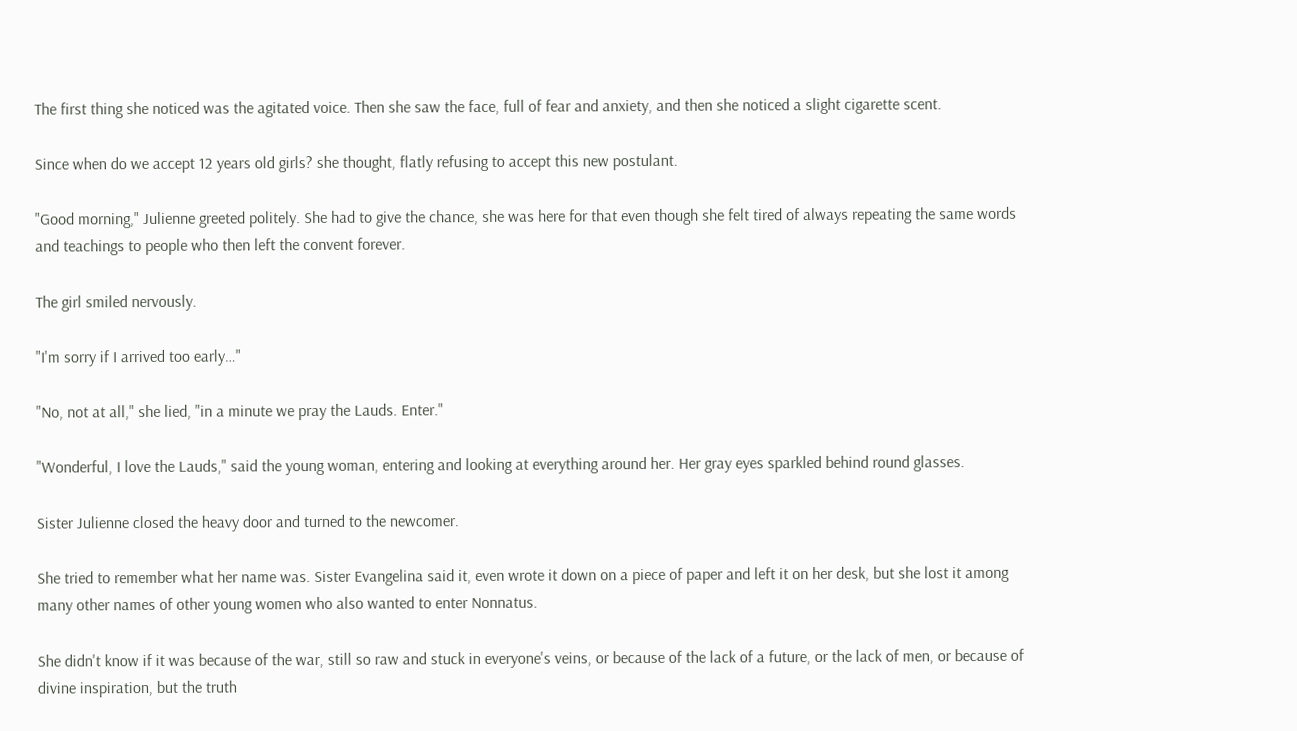The first thing she noticed was the agitated voice. Then she saw the face, full of fear and anxiety, and then she noticed a slight cigarette scent.

Since when do we accept 12 years old girls? she thought, flatly refusing to accept this new postulant.

"Good morning," Julienne greeted politely. She had to give the chance, she was here for that even though she felt tired of always repeating the same words and teachings to people who then left the convent forever.

The girl smiled nervously.

"I'm sorry if I arrived too early…"

"No, not at all," she lied, "in a minute we pray the Lauds. Enter."

"Wonderful, I love the Lauds," said the young woman, entering and looking at everything around her. Her gray eyes sparkled behind round glasses.

Sister Julienne closed the heavy door and turned to the newcomer.

She tried to remember what her name was. Sister Evangelina said it, even wrote it down on a piece of paper and left it on her desk, but she lost it among many other names of other young women who also wanted to enter Nonnatus.

She didn't know if it was because of the war, still so raw and stuck in everyone's veins, or because of the lack of a future, or the lack of men, or because of divine inspiration, but the truth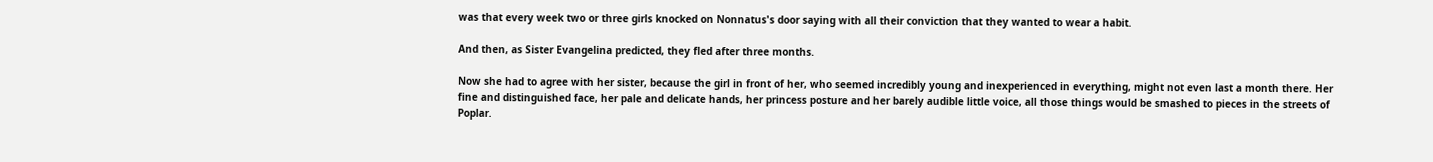was that every week two or three girls knocked on Nonnatus's door saying with all their conviction that they wanted to wear a habit.

And then, as Sister Evangelina predicted, they fled after three months.

Now she had to agree with her sister, because the girl in front of her, who seemed incredibly young and inexperienced in everything, might not even last a month there. Her fine and distinguished face, her pale and delicate hands, her princess posture and her barely audible little voice, all those things would be smashed to pieces in the streets of Poplar.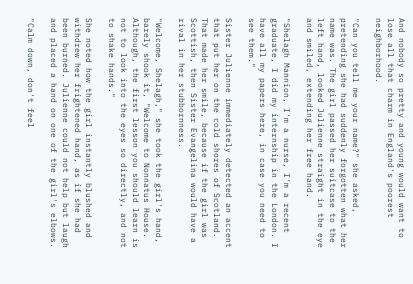And nobody so pretty and young would want to lose all that charm in England's poorest neighborhood.

"Can you tell me your name?" she asked, pretending she had suddenly forgotten what her name was. The girl passed her suitcase to the left hand, looked Julienne straight in the eye and smiled, extending her free hand.

"Shelagh Mannion, I'm a nurse, I'm a recent graduate, I did my internship in the London. I have all my papers here, in case you need to see them."

Sister Julienne immediately detected an accent that put her on the cold shores of Scotland. That made her smile, because if the girl was Scottish, then Sister Evangelina would have a rival in her stubbornness.

"Welcome, Shelagh," she took the girl's hand, barely shook it, "Welcome to Nonnatus House. Although, the first lesson you should learn is not to look into the eyes so directly, and not to shake hands."

She noted how the girl instantly blushed and withdrew her frightened hand, as if she had been burned. Julienne could not help but laugh and placed a hand on one of the girl's elbows.

"Calm down, don't feel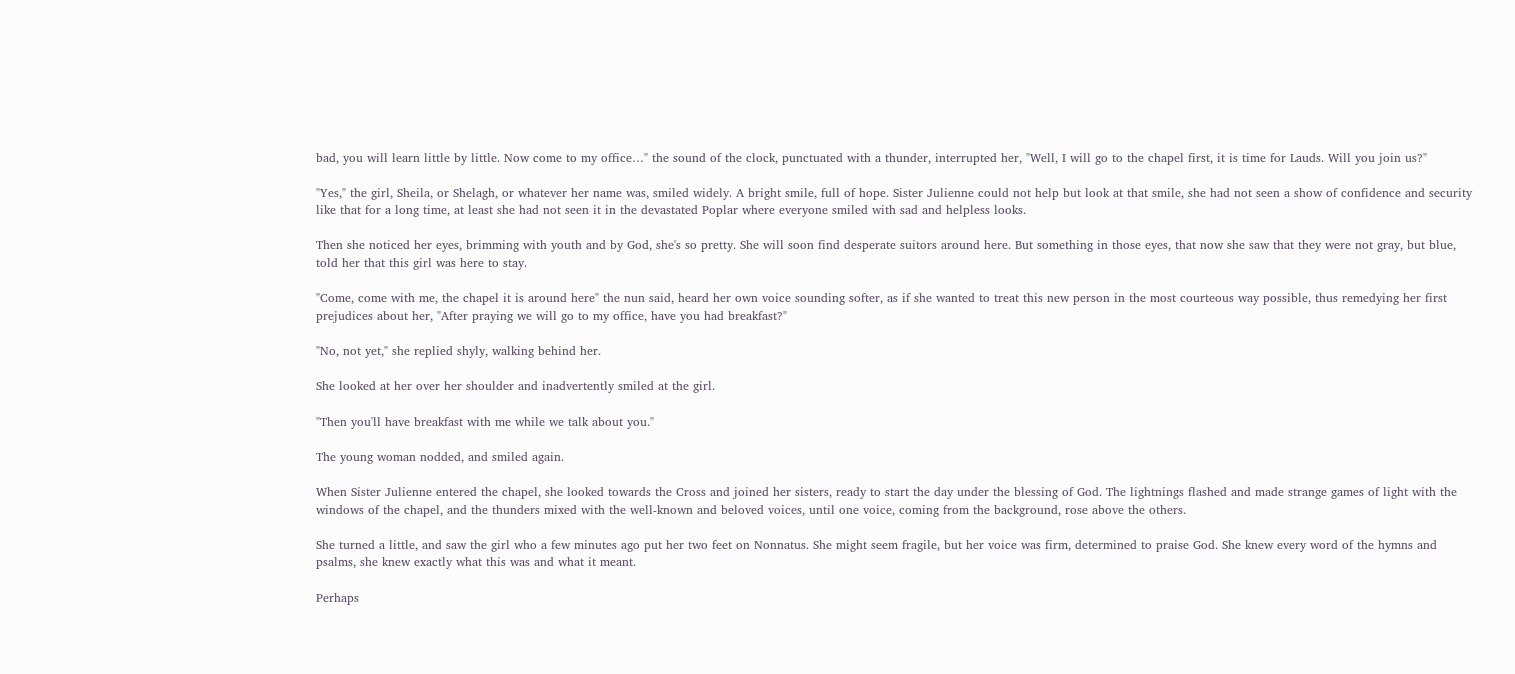bad, you will learn little by little. Now come to my office…" the sound of the clock, punctuated with a thunder, interrupted her, "Well, I will go to the chapel first, it is time for Lauds. Will you join us?"

"Yes," the girl, Sheila, or Shelagh, or whatever her name was, smiled widely. A bright smile, full of hope. Sister Julienne could not help but look at that smile, she had not seen a show of confidence and security like that for a long time, at least she had not seen it in the devastated Poplar where everyone smiled with sad and helpless looks.

Then she noticed her eyes, brimming with youth and by God, she's so pretty. She will soon find desperate suitors around here. But something in those eyes, that now she saw that they were not gray, but blue, told her that this girl was here to stay.

"Come, come with me, the chapel it is around here" the nun said, heard her own voice sounding softer, as if she wanted to treat this new person in the most courteous way possible, thus remedying her first prejudices about her, "After praying we will go to my office, have you had breakfast?"

"No, not yet," she replied shyly, walking behind her.

She looked at her over her shoulder and inadvertently smiled at the girl.

"Then you'll have breakfast with me while we talk about you."

The young woman nodded, and smiled again.

When Sister Julienne entered the chapel, she looked towards the Cross and joined her sisters, ready to start the day under the blessing of God. The lightnings flashed and made strange games of light with the windows of the chapel, and the thunders mixed with the well-known and beloved voices, until one voice, coming from the background, rose above the others.

She turned a little, and saw the girl who a few minutes ago put her two feet on Nonnatus. She might seem fragile, but her voice was firm, determined to praise God. She knew every word of the hymns and psalms, she knew exactly what this was and what it meant.

Perhaps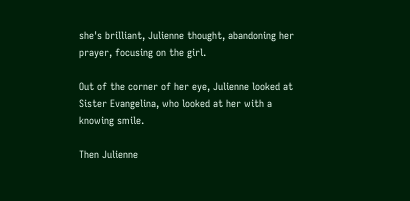she's brilliant, Julienne thought, abandoning her prayer, focusing on the girl.

Out of the corner of her eye, Julienne looked at Sister Evangelina, who looked at her with a knowing smile.

Then Julienne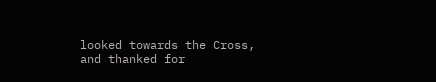looked towards the Cross, and thanked for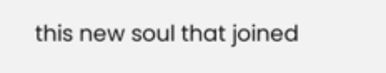this new soul that joined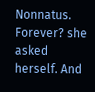Nonnatus. Forever? she asked herself. And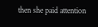then she paid attention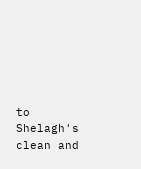to Shelagh's clean and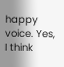happy voice. Yes, I think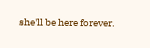she'll be here forever.